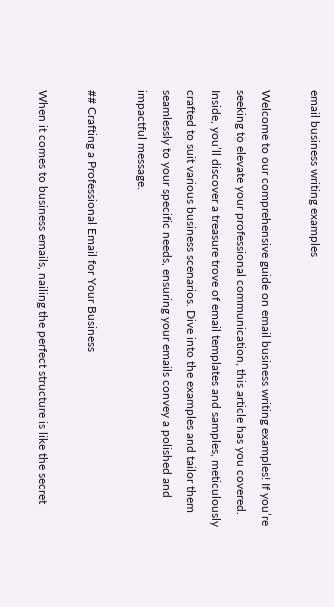email business writing examples

Welcome to our comprehensive guide on email business writing examples! If you’re seeking to elevate your professional communication, this article has you covered. Inside, you’ll discover a treasure trove of email templates and samples, meticulously crafted to suit various business scenarios. Dive into the examples and tailor them seamlessly to your specific needs, ensuring your emails convey a polished and impactful message.

## Crafting a Professional Email for Your Business

When it comes to business emails, nailing the perfect structure is like the secret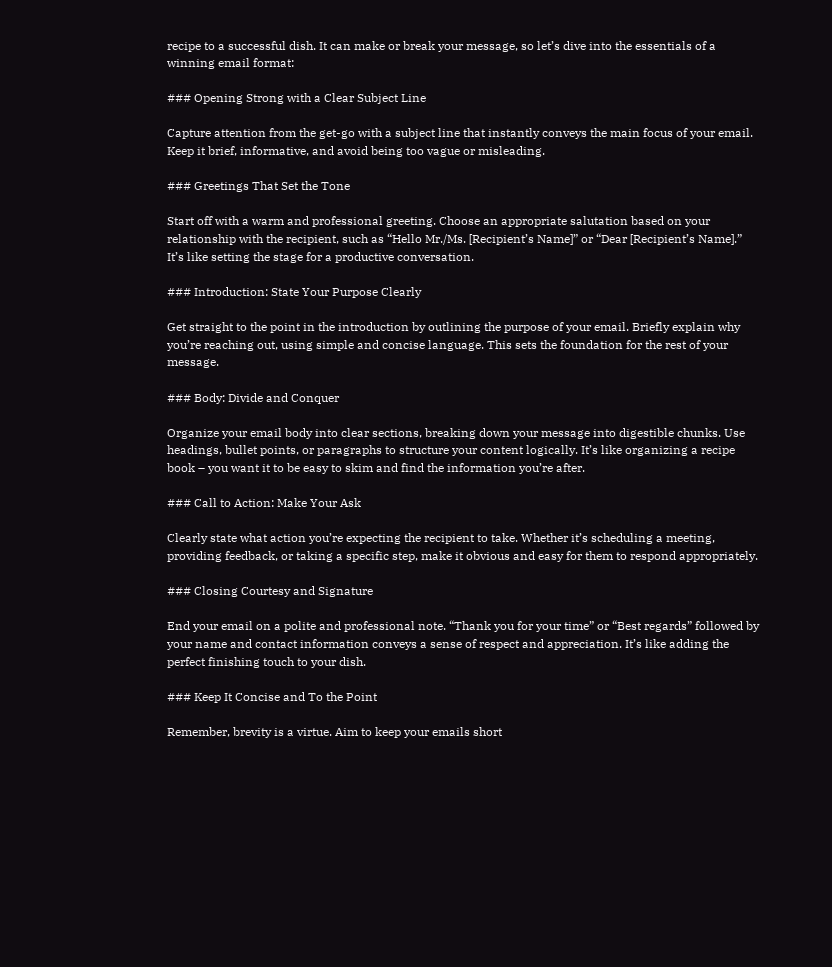recipe to a successful dish. It can make or break your message, so let’s dive into the essentials of a winning email format:

### Opening Strong with a Clear Subject Line

Capture attention from the get-go with a subject line that instantly conveys the main focus of your email. Keep it brief, informative, and avoid being too vague or misleading.

### Greetings That Set the Tone

Start off with a warm and professional greeting. Choose an appropriate salutation based on your relationship with the recipient, such as “Hello Mr./Ms. [Recipient’s Name]” or “Dear [Recipient’s Name].” It’s like setting the stage for a productive conversation.

### Introduction: State Your Purpose Clearly

Get straight to the point in the introduction by outlining the purpose of your email. Briefly explain why you’re reaching out, using simple and concise language. This sets the foundation for the rest of your message.

### Body: Divide and Conquer

Organize your email body into clear sections, breaking down your message into digestible chunks. Use headings, bullet points, or paragraphs to structure your content logically. It’s like organizing a recipe book – you want it to be easy to skim and find the information you’re after.

### Call to Action: Make Your Ask

Clearly state what action you’re expecting the recipient to take. Whether it’s scheduling a meeting, providing feedback, or taking a specific step, make it obvious and easy for them to respond appropriately.

### Closing Courtesy and Signature

End your email on a polite and professional note. “Thank you for your time” or “Best regards” followed by your name and contact information conveys a sense of respect and appreciation. It’s like adding the perfect finishing touch to your dish.

### Keep It Concise and To the Point

Remember, brevity is a virtue. Aim to keep your emails short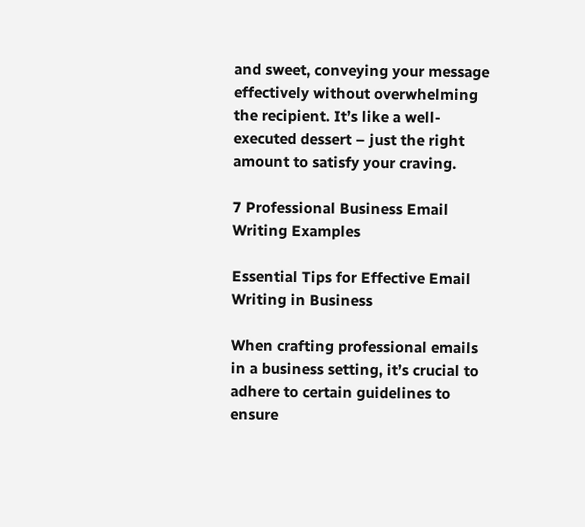and sweet, conveying your message effectively without overwhelming the recipient. It’s like a well-executed dessert – just the right amount to satisfy your craving.

7 Professional Business Email Writing Examples

Essential Tips for Effective Email Writing in Business

When crafting professional emails in a business setting, it’s crucial to adhere to certain guidelines to ensure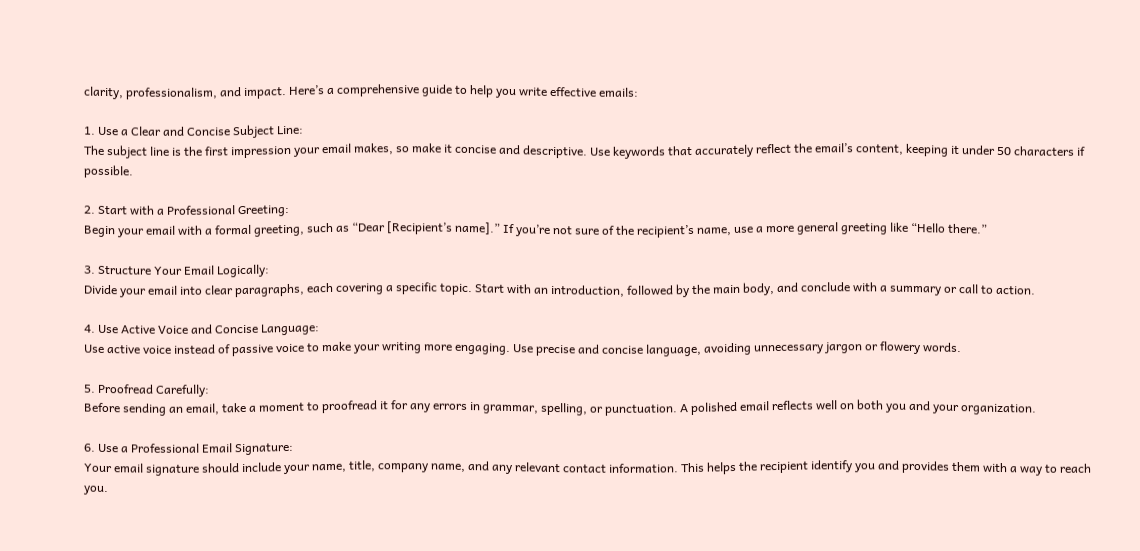clarity, professionalism, and impact. Here’s a comprehensive guide to help you write effective emails:

1. Use a Clear and Concise Subject Line:
The subject line is the first impression your email makes, so make it concise and descriptive. Use keywords that accurately reflect the email’s content, keeping it under 50 characters if possible.

2. Start with a Professional Greeting:
Begin your email with a formal greeting, such as “Dear [Recipient’s name].” If you’re not sure of the recipient’s name, use a more general greeting like “Hello there.”

3. Structure Your Email Logically:
Divide your email into clear paragraphs, each covering a specific topic. Start with an introduction, followed by the main body, and conclude with a summary or call to action.

4. Use Active Voice and Concise Language:
Use active voice instead of passive voice to make your writing more engaging. Use precise and concise language, avoiding unnecessary jargon or flowery words.

5. Proofread Carefully:
Before sending an email, take a moment to proofread it for any errors in grammar, spelling, or punctuation. A polished email reflects well on both you and your organization.

6. Use a Professional Email Signature:
Your email signature should include your name, title, company name, and any relevant contact information. This helps the recipient identify you and provides them with a way to reach you.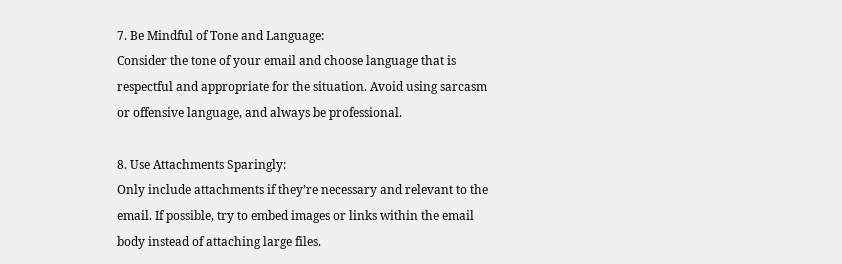7. Be Mindful of Tone and Language:
Consider the tone of your email and choose language that is respectful and appropriate for the situation. Avoid using sarcasm or offensive language, and always be professional.

8. Use Attachments Sparingly:
Only include attachments if they’re necessary and relevant to the email. If possible, try to embed images or links within the email body instead of attaching large files.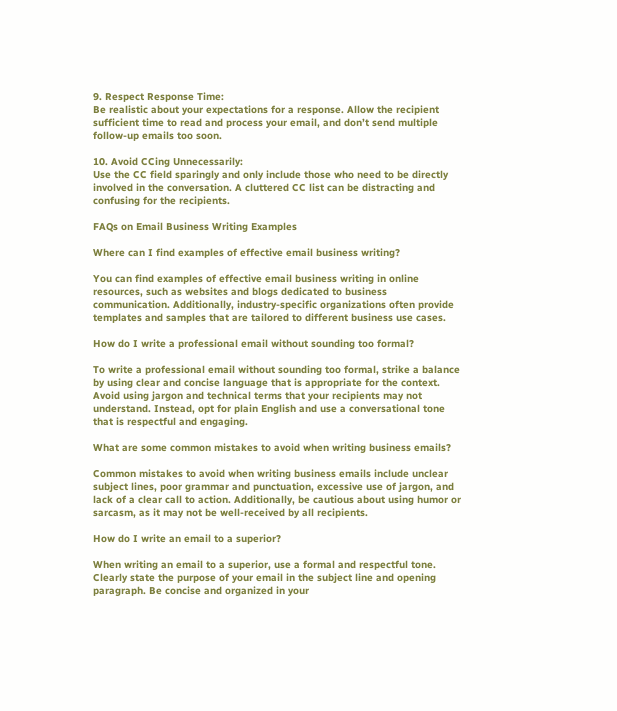9. Respect Response Time:
Be realistic about your expectations for a response. Allow the recipient sufficient time to read and process your email, and don’t send multiple follow-up emails too soon.

10. Avoid CCing Unnecessarily:
Use the CC field sparingly and only include those who need to be directly involved in the conversation. A cluttered CC list can be distracting and confusing for the recipients.

FAQs on Email Business Writing Examples

Where can I find examples of effective email business writing?

You can find examples of effective email business writing in online resources, such as websites and blogs dedicated to business communication. Additionally, industry-specific organizations often provide templates and samples that are tailored to different business use cases.

How do I write a professional email without sounding too formal?

To write a professional email without sounding too formal, strike a balance by using clear and concise language that is appropriate for the context. Avoid using jargon and technical terms that your recipients may not understand. Instead, opt for plain English and use a conversational tone that is respectful and engaging.

What are some common mistakes to avoid when writing business emails?

Common mistakes to avoid when writing business emails include unclear subject lines, poor grammar and punctuation, excessive use of jargon, and lack of a clear call to action. Additionally, be cautious about using humor or sarcasm, as it may not be well-received by all recipients.

How do I write an email to a superior?

When writing an email to a superior, use a formal and respectful tone. Clearly state the purpose of your email in the subject line and opening paragraph. Be concise and organized in your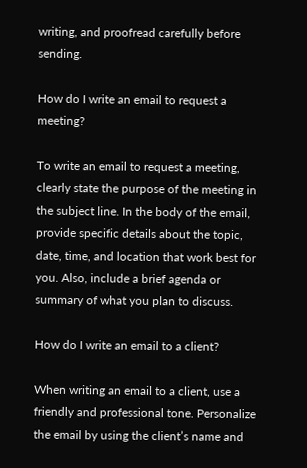writing, and proofread carefully before sending.

How do I write an email to request a meeting?

To write an email to request a meeting, clearly state the purpose of the meeting in the subject line. In the body of the email, provide specific details about the topic, date, time, and location that work best for you. Also, include a brief agenda or summary of what you plan to discuss.

How do I write an email to a client?

When writing an email to a client, use a friendly and professional tone. Personalize the email by using the client’s name and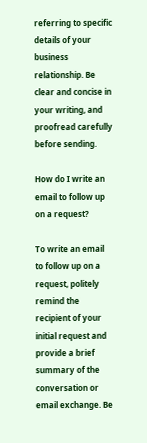referring to specific details of your business relationship. Be clear and concise in your writing, and proofread carefully before sending.

How do I write an email to follow up on a request?

To write an email to follow up on a request, politely remind the recipient of your initial request and provide a brief summary of the conversation or email exchange. Be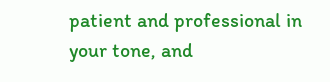patient and professional in your tone, and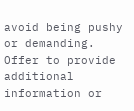avoid being pushy or demanding. Offer to provide additional information or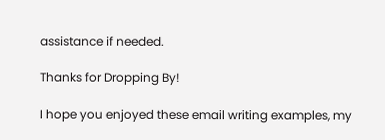assistance if needed.

Thanks for Dropping By!

I hope you enjoyed these email writing examples, my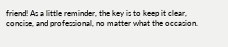friend! As a little reminder, the key is to keep it clear, concise, and professional, no matter what the occasion.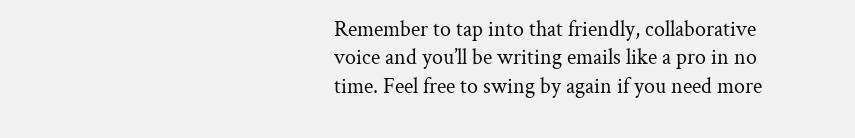Remember to tap into that friendly, collaborative voice and you’ll be writing emails like a pro in no time. Feel free to swing by again if you need more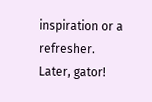inspiration or a refresher. Later, gator!